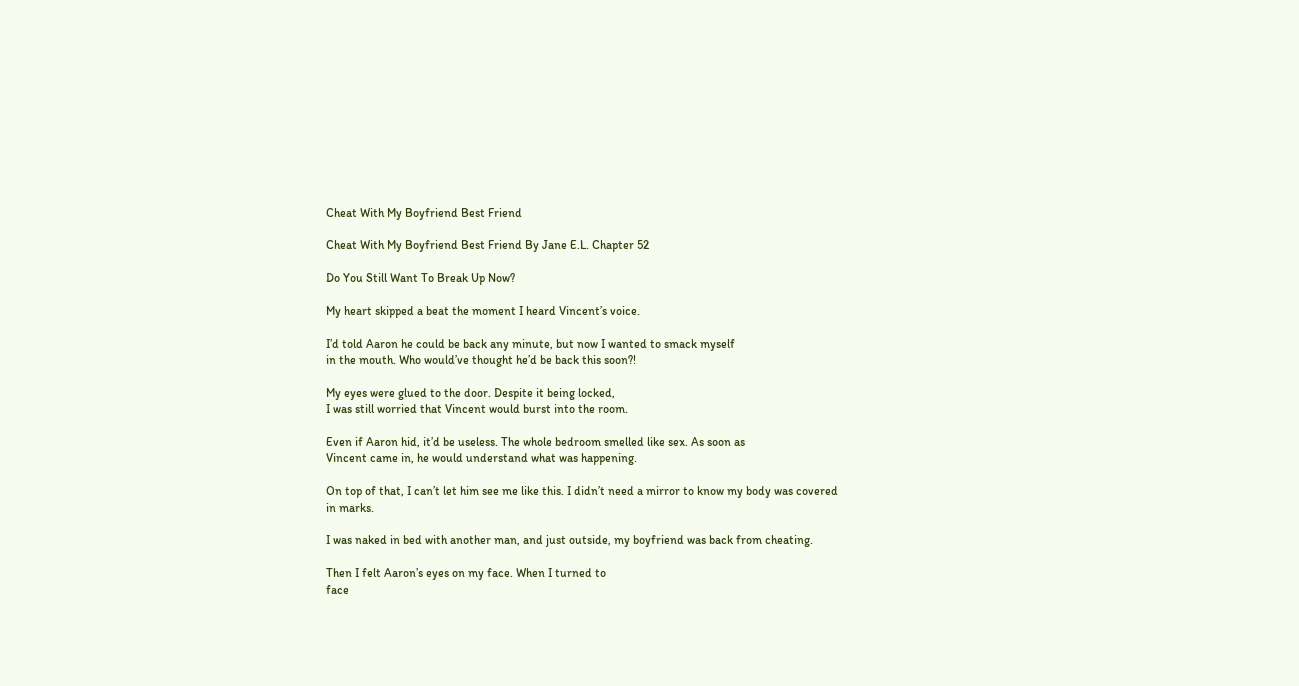Cheat With My Boyfriend Best Friend

Cheat With My Boyfriend Best Friend By Jane E.L. Chapter 52

Do You Still Want To Break Up Now?

My heart skipped a beat the moment I heard Vincent’s voice.

I’d told Aaron he could be back any minute, but now I wanted to smack myself
in the mouth. Who would’ve thought he’d be back this soon?!

My eyes were glued to the door. Despite it being locked,
I was still worried that Vincent would burst into the room.

Even if Aaron hid, it’d be useless. The whole bedroom smelled like sex. As soon as
Vincent came in, he would understand what was happening.

On top of that, I can’t let him see me like this. I didn’t need a mirror to know my body was covered
in marks.

I was naked in bed with another man, and just outside, my boyfriend was back from cheating.

Then I felt Aaron’s eyes on my face. When I turned to
face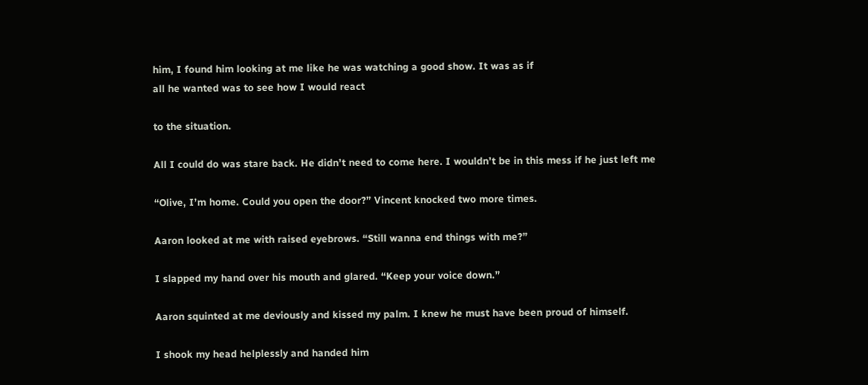him, I found him looking at me like he was watching a good show. It was as if
all he wanted was to see how I would react

to the situation.

All I could do was stare back. He didn’t need to come here. I wouldn’t be in this mess if he just left me

“Olive, I’m home. Could you open the door?” Vincent knocked two more times.

Aaron looked at me with raised eyebrows. “Still wanna end things with me?”

I slapped my hand over his mouth and glared. “Keep your voice down.”

Aaron squinted at me deviously and kissed my palm. I knew he must have been proud of himself.

I shook my head helplessly and handed him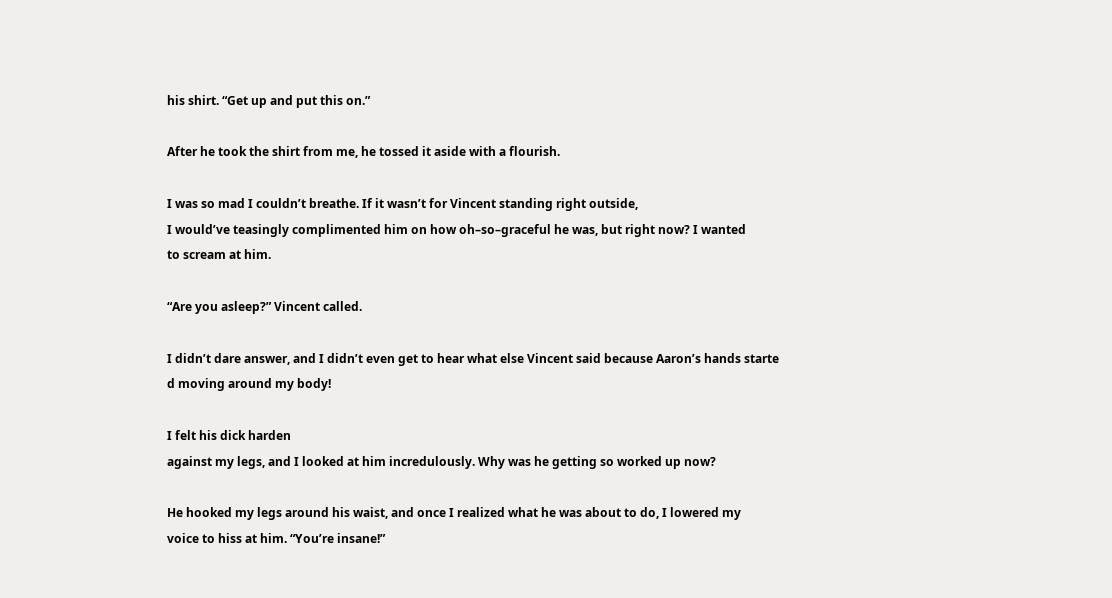his shirt. “Get up and put this on.”

After he took the shirt from me, he tossed it aside with a flourish.

I was so mad I couldn’t breathe. If it wasn’t for Vincent standing right outside,
I would’ve teasingly complimented him on how oh–so–graceful he was, but right now? I wanted
to scream at him.

“Are you asleep?” Vincent called.

I didn’t dare answer, and I didn’t even get to hear what else Vincent said because Aaron’s hands starte
d moving around my body!

I felt his dick harden
against my legs, and I looked at him incredulously. Why was he getting so worked up now?

He hooked my legs around his waist, and once I realized what he was about to do, I lowered my
voice to hiss at him. “You’re insane!”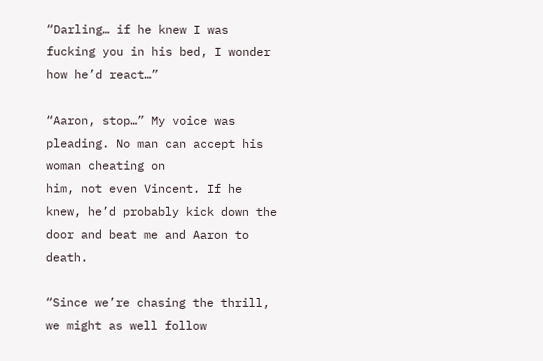“Darling… if he knew I was fucking you in his bed, I wonder how he’d react…”

“Aaron, stop…” My voice was pleading. No man can accept his woman cheating on
him, not even Vincent. If he knew, he’d probably kick down the door and beat me and Aaron to death.

“Since we’re chasing the thrill, we might as well follow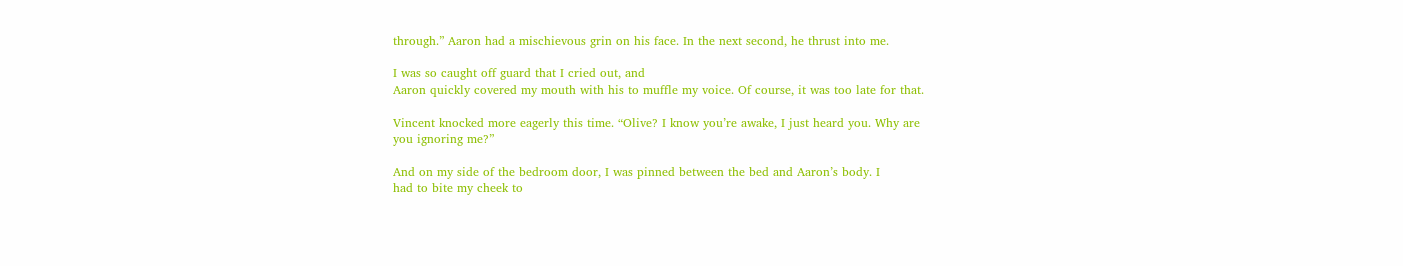through.” Aaron had a mischievous grin on his face. In the next second, he thrust into me.

I was so caught off guard that I cried out, and
Aaron quickly covered my mouth with his to muffle my voice. Of course, it was too late for that.

Vincent knocked more eagerly this time. “Olive? I know you’re awake, I just heard you. Why are
you ignoring me?”

And on my side of the bedroom door, I was pinned between the bed and Aaron’s body. I
had to bite my cheek to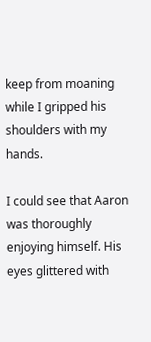keep from moaning while I gripped his shoulders with my hands.

I could see that Aaron
was thoroughly enjoying himself. His eyes glittered with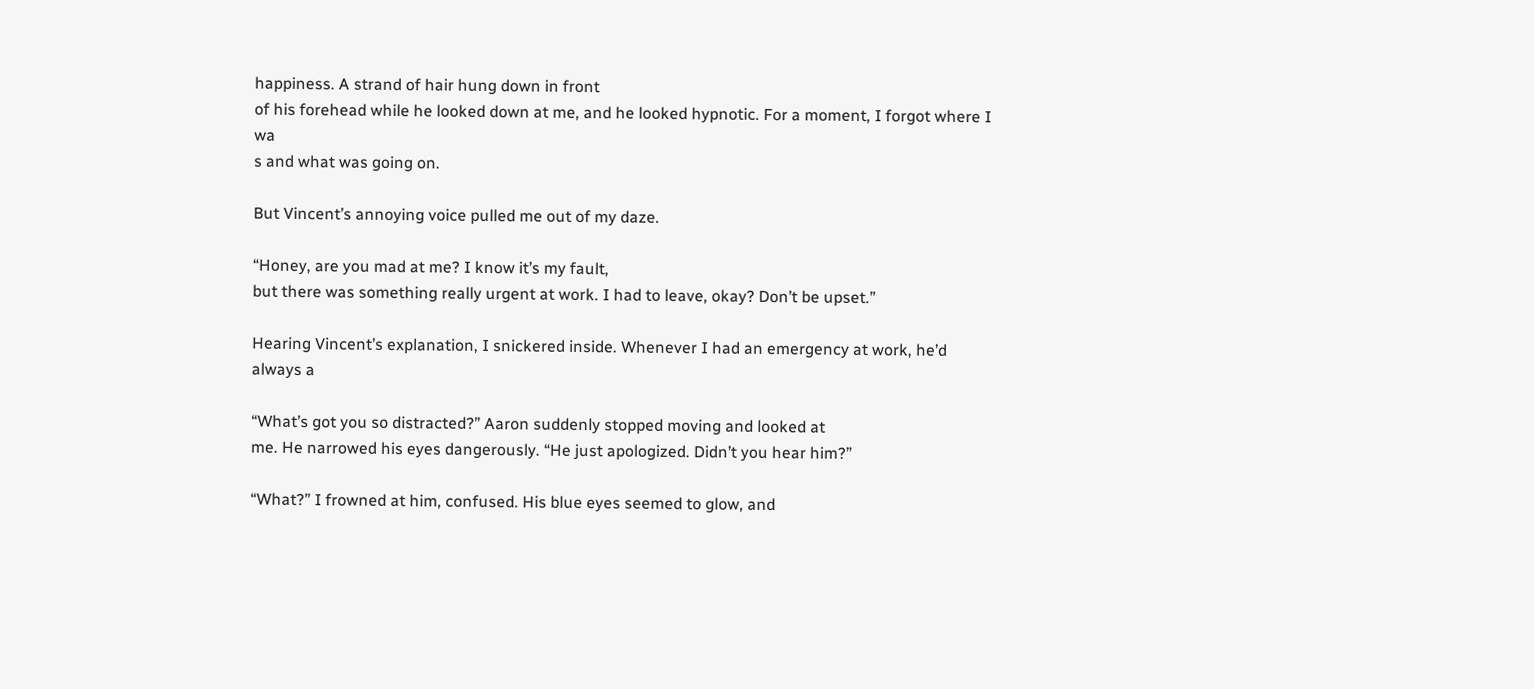happiness. A strand of hair hung down in front
of his forehead while he looked down at me, and he looked hypnotic. For a moment, I forgot where I wa
s and what was going on.

But Vincent’s annoying voice pulled me out of my daze.

“Honey, are you mad at me? I know it’s my fault,
but there was something really urgent at work. I had to leave, okay? Don’t be upset.”

Hearing Vincent’s explanation, I snickered inside. Whenever I had an emergency at work, he’d always a

“What’s got you so distracted?” Aaron suddenly stopped moving and looked at
me. He narrowed his eyes dangerously. “He just apologized. Didn’t you hear him?”

“What?” I frowned at him, confused. His blue eyes seemed to glow, and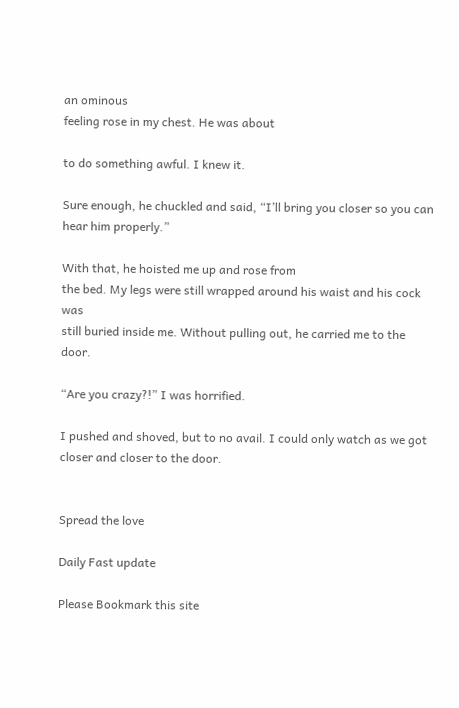an ominous
feeling rose in my chest. He was about

to do something awful. I knew it.

Sure enough, he chuckled and said, “I’ll bring you closer so you can hear him properly.”

With that, he hoisted me up and rose from
the bed. My legs were still wrapped around his waist and his cock was
still buried inside me. Without pulling out, he carried me to the door.

“Are you crazy?!” I was horrified.

I pushed and shoved, but to no avail. I could only watch as we got closer and closer to the door.


Spread the love

Daily Fast update

Please Bookmark this site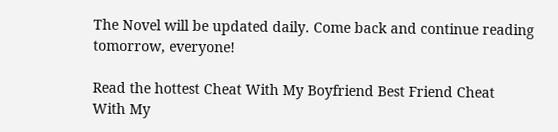The Novel will be updated daily. Come back and continue reading tomorrow, everyone!

Read the hottest Cheat With My Boyfriend Best Friend Cheat
With My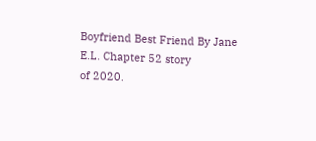Boyfriend Best Friend By Jane E.L. Chapter 52 story
of 2020.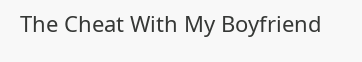The Cheat With My Boyfriend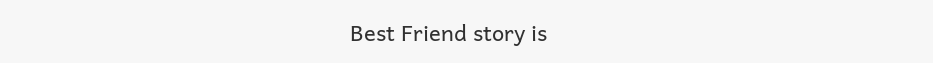Best Friend story is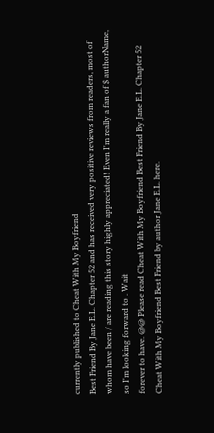currently published to Cheat With My Boyfriend
Best Friend By Jane E.L. Chapter 52 and has received very positive reviews from readers, most of
whom have been / are reading this story highly appreciated! Even I'm really a fan of $ authorName,
so I'm looking forward to . Wait
forever to have. @@ Please read Cheat With My Boyfriend Best Friend By Jane E.L. Chapter 52
Cheat With My Boyfriend Best Friend by author Jane E.L. here.